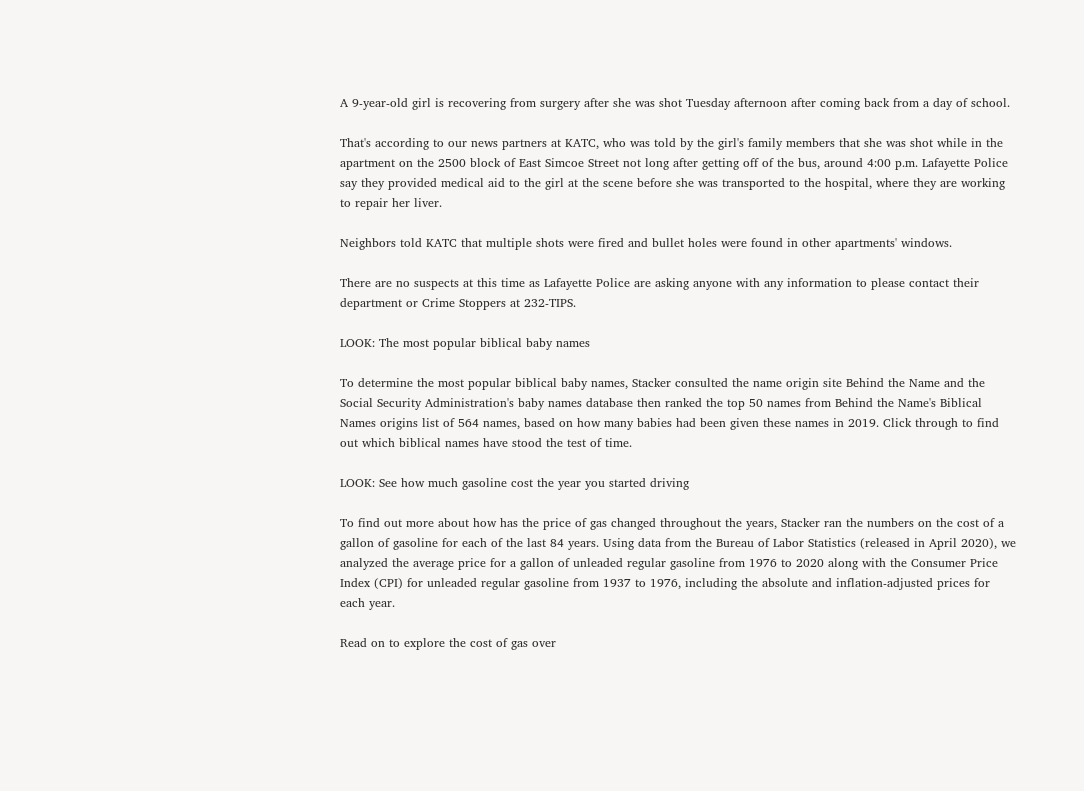A 9-year-old girl is recovering from surgery after she was shot Tuesday afternoon after coming back from a day of school.

That's according to our news partners at KATC, who was told by the girl's family members that she was shot while in the apartment on the 2500 block of East Simcoe Street not long after getting off of the bus, around 4:00 p.m. Lafayette Police say they provided medical aid to the girl at the scene before she was transported to the hospital, where they are working to repair her liver.

Neighbors told KATC that multiple shots were fired and bullet holes were found in other apartments' windows.

There are no suspects at this time as Lafayette Police are asking anyone with any information to please contact their department or Crime Stoppers at 232-TIPS.

LOOK: The most popular biblical baby names

To determine the most popular biblical baby names, Stacker consulted the name origin site Behind the Name and the Social Security Administration's baby names database then ranked the top 50 names from Behind the Name's Biblical Names origins list of 564 names, based on how many babies had been given these names in 2019. Click through to find out which biblical names have stood the test of time.

LOOK: See how much gasoline cost the year you started driving

To find out more about how has the price of gas changed throughout the years, Stacker ran the numbers on the cost of a gallon of gasoline for each of the last 84 years. Using data from the Bureau of Labor Statistics (released in April 2020), we analyzed the average price for a gallon of unleaded regular gasoline from 1976 to 2020 along with the Consumer Price Index (CPI) for unleaded regular gasoline from 1937 to 1976, including the absolute and inflation-adjusted prices for each year.

Read on to explore the cost of gas over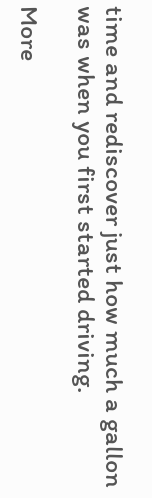time and rediscover just how much a gallon was when you first started driving.

More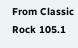From Classic Rock 105.1